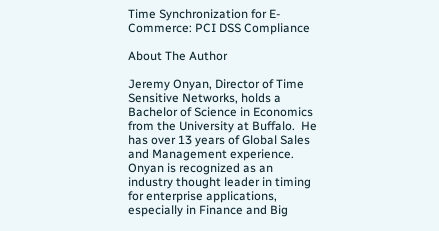Time Synchronization for E-Commerce: PCI DSS Compliance

About The Author

Jeremy Onyan, Director of Time Sensitive Networks, holds a Bachelor of Science in Economics from the University at Buffalo.  He has over 13 years of Global Sales and Management experience.  Onyan is recognized as an industry thought leader in timing for enterprise applications, especially in Finance and Big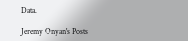Data.

Jeremy Onyan's Posts